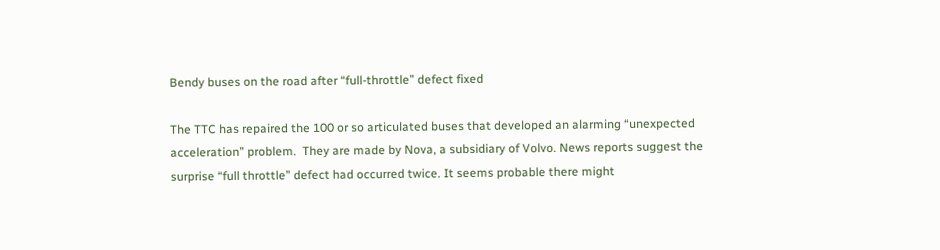Bendy buses on the road after “full-throttle” defect fixed

The TTC has repaired the 100 or so articulated buses that developed an alarming “unexpected acceleration” problem.  They are made by Nova, a subsidiary of Volvo. News reports suggest the surprise “full throttle” defect had occurred twice. It seems probable there might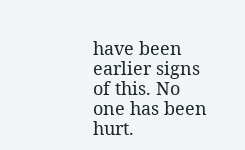have been earlier signs of this. No one has been hurt.